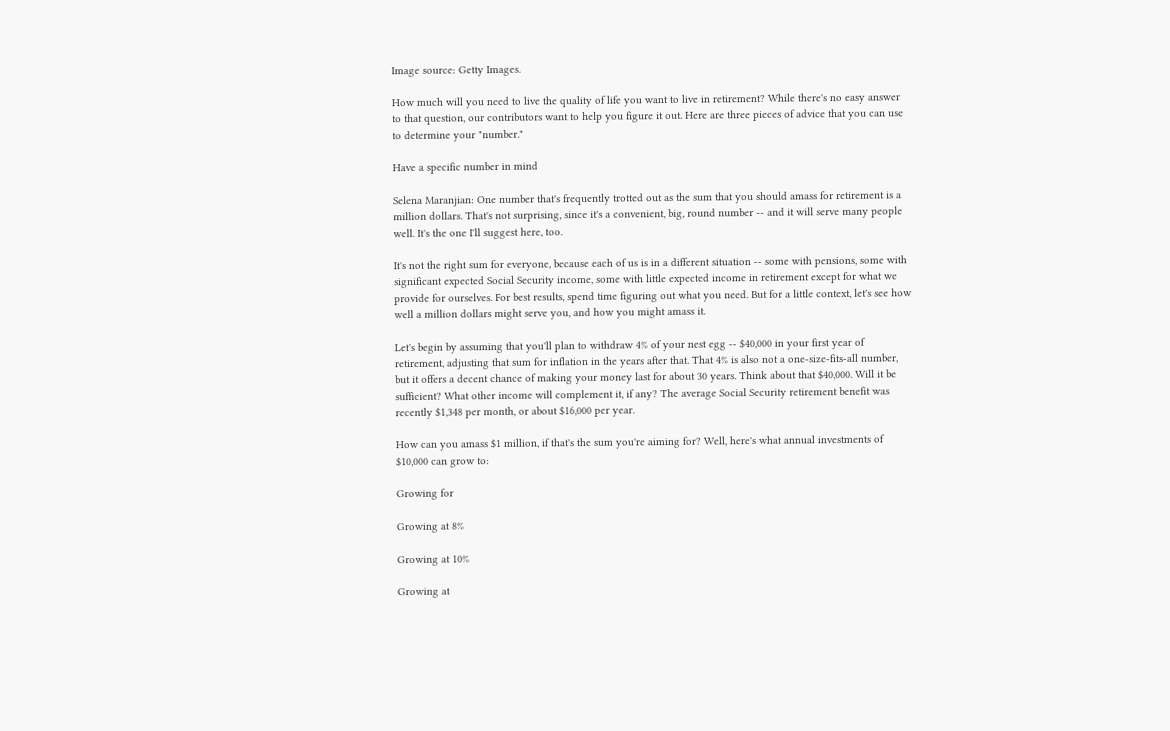Image source: Getty Images.

How much will you need to live the quality of life you want to live in retirement? While there's no easy answer to that question, our contributors want to help you figure it out. Here are three pieces of advice that you can use to determine your "number."

Have a specific number in mind

Selena Maranjian: One number that's frequently trotted out as the sum that you should amass for retirement is a million dollars. That's not surprising, since it's a convenient, big, round number -- and it will serve many people well. It's the one I'll suggest here, too.

It's not the right sum for everyone, because each of us is in a different situation -- some with pensions, some with significant expected Social Security income, some with little expected income in retirement except for what we provide for ourselves. For best results, spend time figuring out what you need. But for a little context, let's see how well a million dollars might serve you, and how you might amass it.

Let's begin by assuming that you'll plan to withdraw 4% of your nest egg -- $40,000 in your first year of retirement, adjusting that sum for inflation in the years after that. That 4% is also not a one-size-fits-all number, but it offers a decent chance of making your money last for about 30 years. Think about that $40,000. Will it be sufficient? What other income will complement it, if any? The average Social Security retirement benefit was recently $1,348 per month, or about $16,000 per year.

How can you amass $1 million, if that's the sum you're aiming for? Well, here's what annual investments of $10,000 can grow to:

Growing for

Growing at 8%

Growing at 10%

Growing at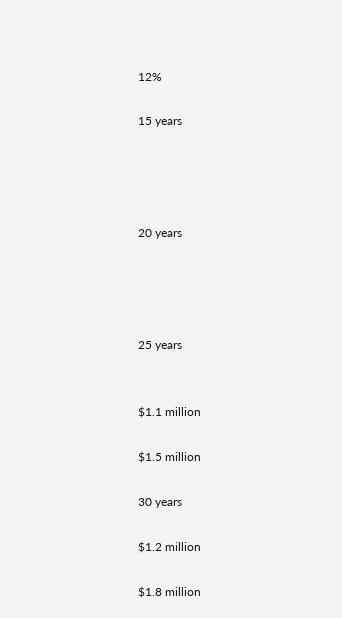12%

15 years




20 years




25 years


$1.1 million

$1.5 million

30 years

$1.2 million

$1.8 million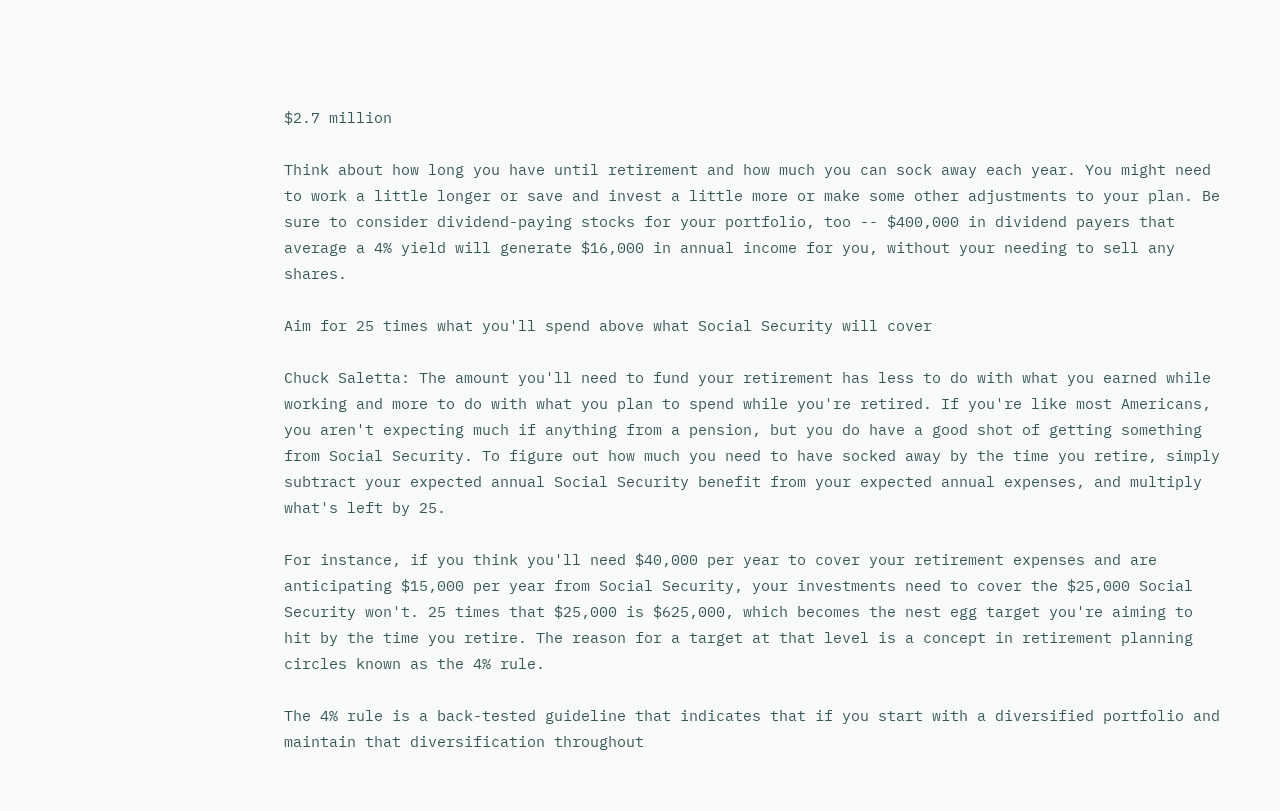$2.7 million

Think about how long you have until retirement and how much you can sock away each year. You might need to work a little longer or save and invest a little more or make some other adjustments to your plan. Be sure to consider dividend-paying stocks for your portfolio, too -- $400,000 in dividend payers that average a 4% yield will generate $16,000 in annual income for you, without your needing to sell any shares.

Aim for 25 times what you'll spend above what Social Security will cover

Chuck Saletta: The amount you'll need to fund your retirement has less to do with what you earned while working and more to do with what you plan to spend while you're retired. If you're like most Americans, you aren't expecting much if anything from a pension, but you do have a good shot of getting something from Social Security. To figure out how much you need to have socked away by the time you retire, simply subtract your expected annual Social Security benefit from your expected annual expenses, and multiply what's left by 25.

For instance, if you think you'll need $40,000 per year to cover your retirement expenses and are anticipating $15,000 per year from Social Security, your investments need to cover the $25,000 Social Security won't. 25 times that $25,000 is $625,000, which becomes the nest egg target you're aiming to hit by the time you retire. The reason for a target at that level is a concept in retirement planning circles known as the 4% rule.

The 4% rule is a back-tested guideline that indicates that if you start with a diversified portfolio and maintain that diversification throughout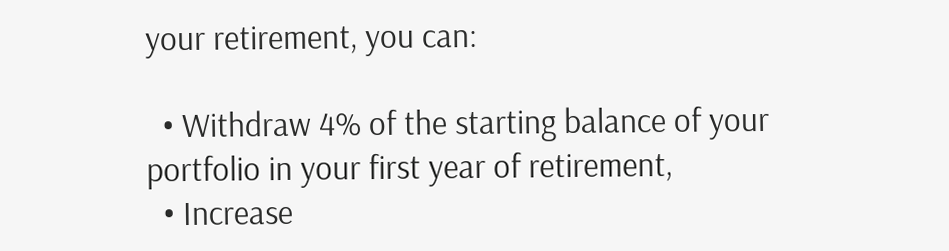your retirement, you can:

  • Withdraw 4% of the starting balance of your portfolio in your first year of retirement,
  • Increase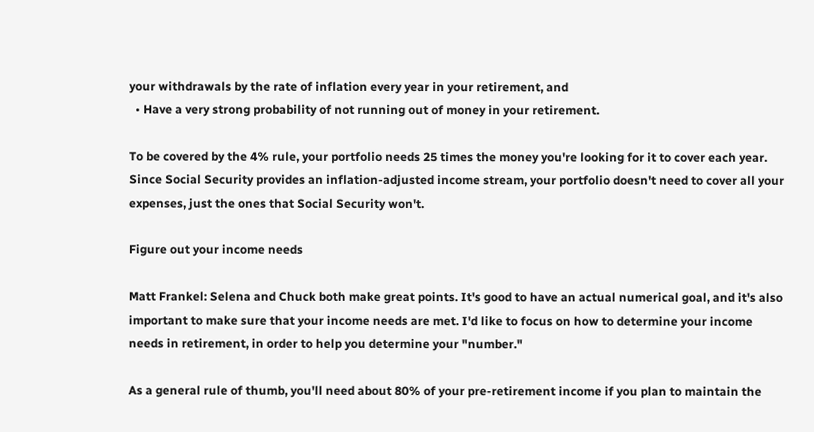your withdrawals by the rate of inflation every year in your retirement, and
  • Have a very strong probability of not running out of money in your retirement.

To be covered by the 4% rule, your portfolio needs 25 times the money you're looking for it to cover each year. Since Social Security provides an inflation-adjusted income stream, your portfolio doesn't need to cover all your expenses, just the ones that Social Security won't.

Figure out your income needs

Matt Frankel: Selena and Chuck both make great points. It's good to have an actual numerical goal, and it's also important to make sure that your income needs are met. I'd like to focus on how to determine your income needs in retirement, in order to help you determine your "number."

As a general rule of thumb, you'll need about 80% of your pre-retirement income if you plan to maintain the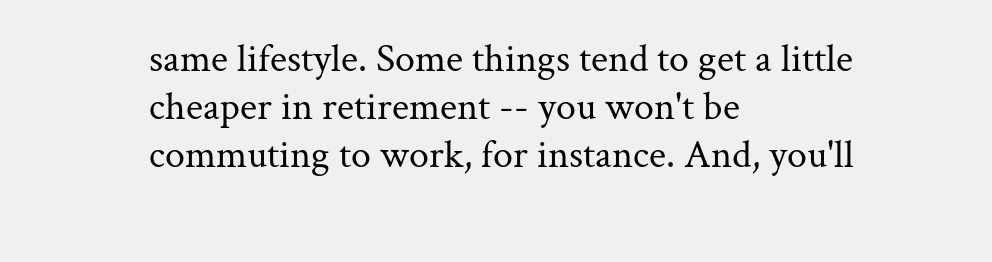same lifestyle. Some things tend to get a little cheaper in retirement -- you won't be commuting to work, for instance. And, you'll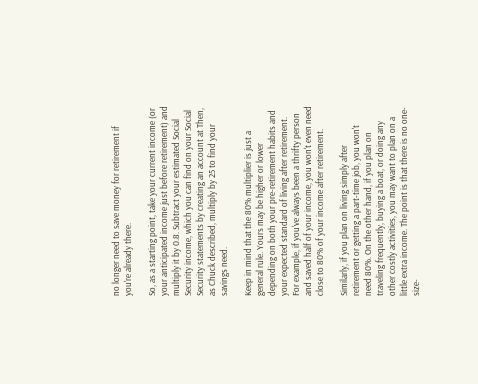no longer need to save money for retirement if you're already there.

So, as a starting point, take your current income (or your anticipated income just before retirement) and multiply it by 0.8. Subtract your estimated Social Security income, which you can find on your Social Security statements by creating an account at Then, as Chuck described, multiply by 25 to find your savings need.

Keep in mind that the 80% multiplier is just a general rule. Yours may be higher or lower depending on both your pre-retirement habits and your expected standard of living after retirement. For example, if you've always been a thrifty person and saved half of your income, you won't even need close to 80% of your income after retirement.

Similarly, if you plan on living simply after retirement or getting a part-time job, you won't need 80%. On the other hand, if you plan on traveling frequently, buying a boat, or doing any other costly activities, you may want to plan on a little extra income. The point is that there is no one-size-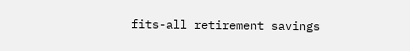fits-all retirement savings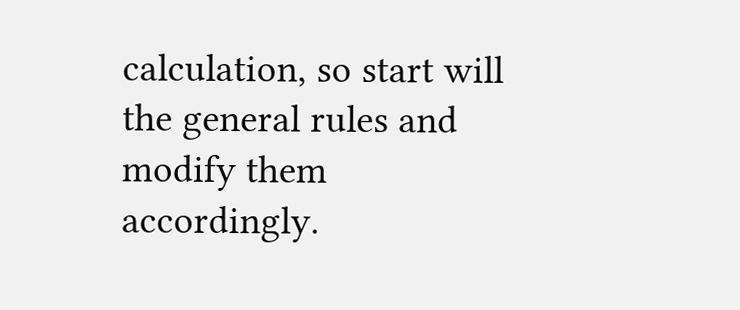calculation, so start will the general rules and modify them accordingly.